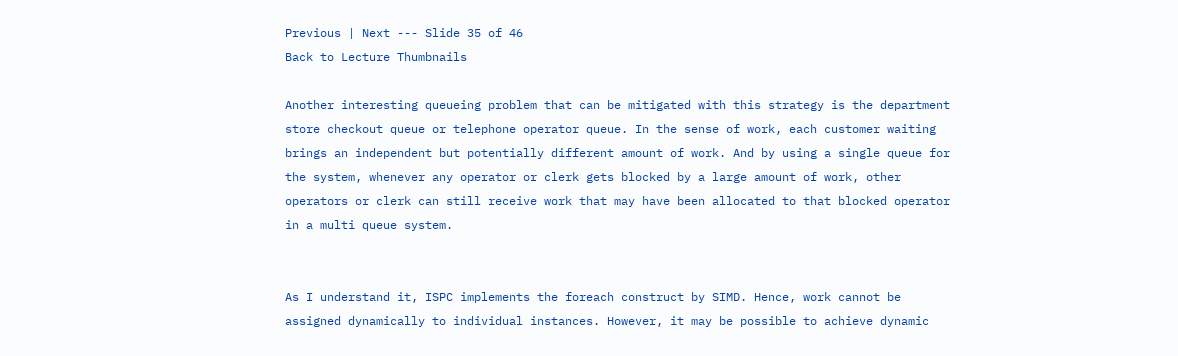Previous | Next --- Slide 35 of 46
Back to Lecture Thumbnails

Another interesting queueing problem that can be mitigated with this strategy is the department store checkout queue or telephone operator queue. In the sense of work, each customer waiting brings an independent but potentially different amount of work. And by using a single queue for the system, whenever any operator or clerk gets blocked by a large amount of work, other operators or clerk can still receive work that may have been allocated to that blocked operator in a multi queue system.


As I understand it, ISPC implements the foreach construct by SIMD. Hence, work cannot be assigned dynamically to individual instances. However, it may be possible to achieve dynamic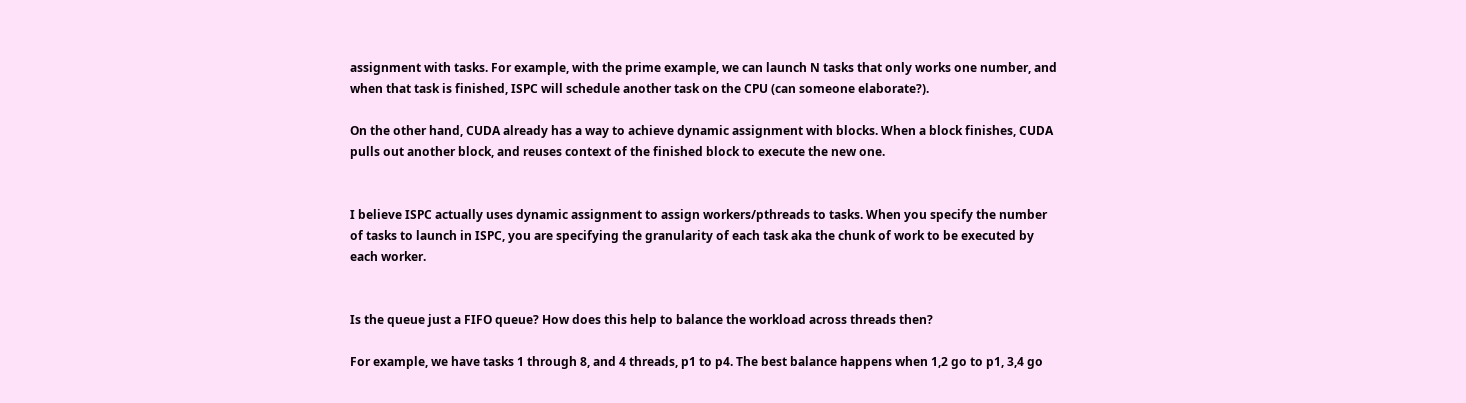assignment with tasks. For example, with the prime example, we can launch N tasks that only works one number, and when that task is finished, ISPC will schedule another task on the CPU (can someone elaborate?).

On the other hand, CUDA already has a way to achieve dynamic assignment with blocks. When a block finishes, CUDA pulls out another block, and reuses context of the finished block to execute the new one.


I believe ISPC actually uses dynamic assignment to assign workers/pthreads to tasks. When you specify the number of tasks to launch in ISPC, you are specifying the granularity of each task aka the chunk of work to be executed by each worker.


Is the queue just a FIFO queue? How does this help to balance the workload across threads then?

For example, we have tasks 1 through 8, and 4 threads, p1 to p4. The best balance happens when 1,2 go to p1, 3,4 go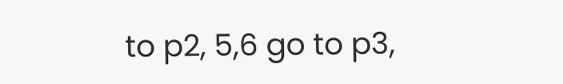to p2, 5,6 go to p3,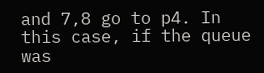and 7,8 go to p4. In this case, if the queue was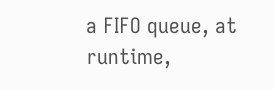a FIFO queue, at runtime,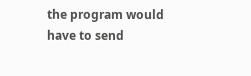the program would have to send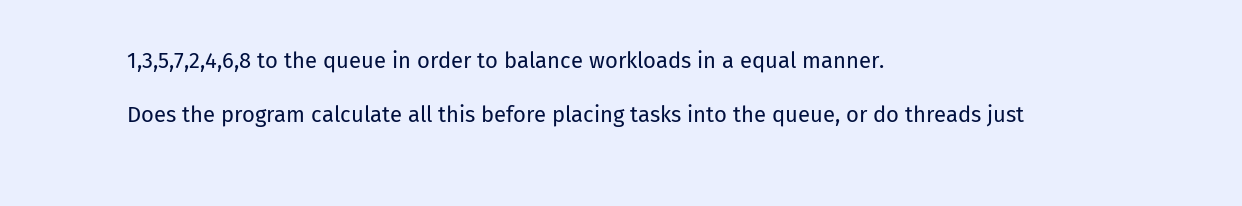1,3,5,7,2,4,6,8 to the queue in order to balance workloads in a equal manner.

Does the program calculate all this before placing tasks into the queue, or do threads just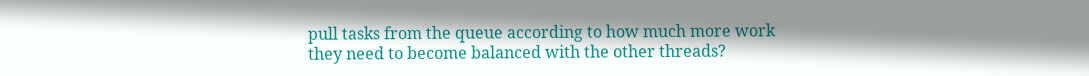pull tasks from the queue according to how much more work they need to become balanced with the other threads?